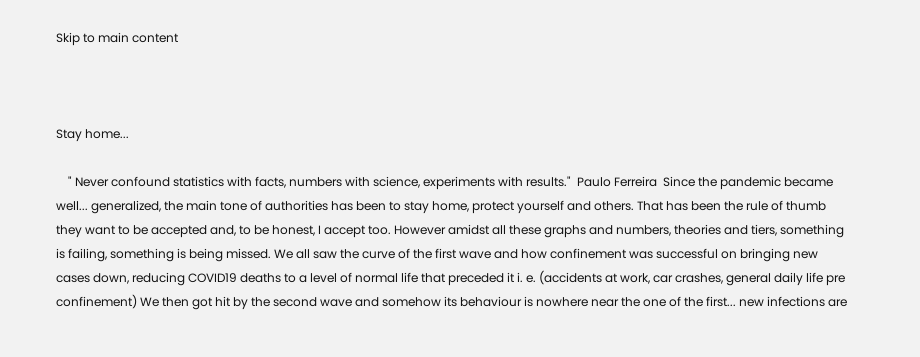Skip to main content



Stay home...

    " Never confound statistics with facts, numbers with science, experiments with results."  Paulo Ferreira  Since the pandemic became well... generalized, the main tone of authorities has been to stay home, protect yourself and others. That has been the rule of thumb they want to be accepted and, to be honest, I accept too. However amidst all these graphs and numbers, theories and tiers, something is failing, something is being missed. We all saw the curve of the first wave and how confinement was successful on bringing new cases down, reducing COVID19 deaths to a level of normal life that preceded it i. e. (accidents at work, car crashes, general daily life pre confinement) We then got hit by the second wave and somehow its behaviour is nowhere near the one of the first... new infections are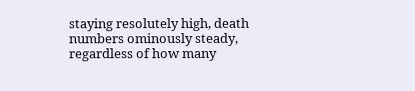staying resolutely high, death numbers ominously steady, regardless of how many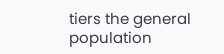tiers the general population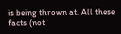is being thrown at. All these facts (not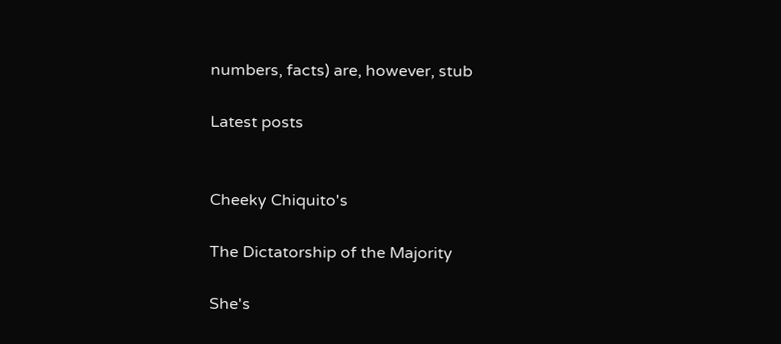numbers, facts) are, however, stub

Latest posts


Cheeky Chiquito's

The Dictatorship of the Majority

She's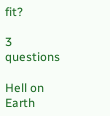fit?

3 questions

Hell on Earth